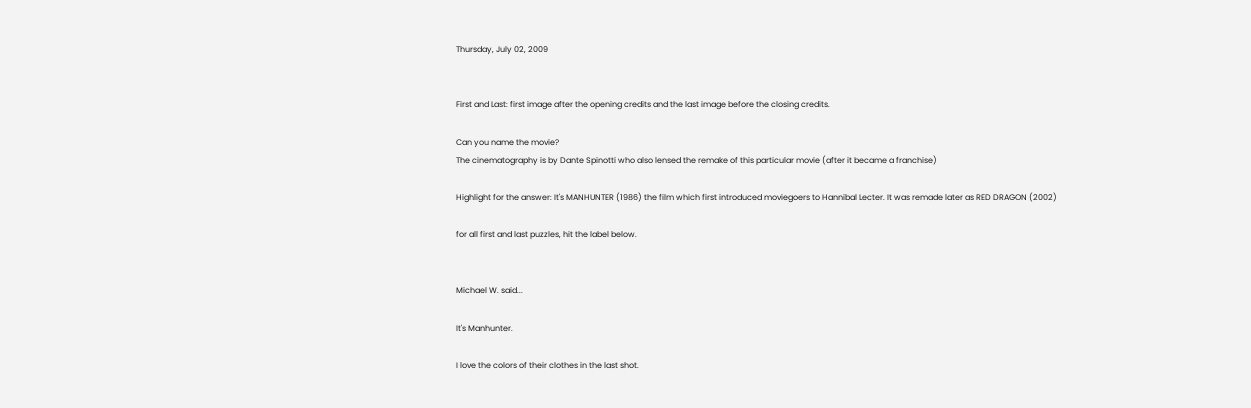Thursday, July 02, 2009


First and Last: first image after the opening credits and the last image before the closing credits.

Can you name the movie?
The cinematography is by Dante Spinotti who also lensed the remake of this particular movie (after it became a franchise)

Highlight for the answer: It's MANHUNTER (1986) the film which first introduced moviegoers to Hannibal Lecter. It was remade later as RED DRAGON (2002)

for all first and last puzzles, hit the label below.


Michael W. said...

It's Manhunter.

I love the colors of their clothes in the last shot.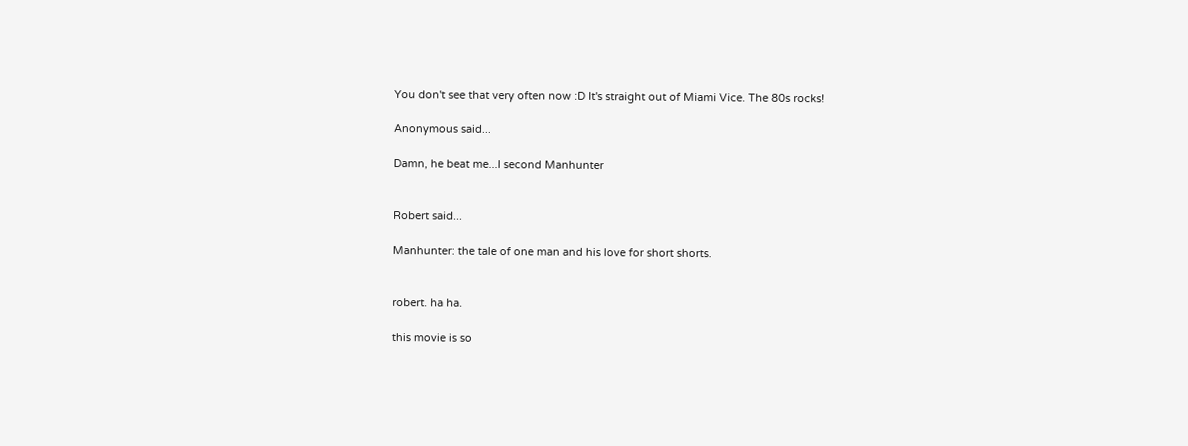You don't see that very often now :D It's straight out of Miami Vice. The 80s rocks!

Anonymous said...

Damn, he beat me...I second Manhunter


Robert said...

Manhunter: the tale of one man and his love for short shorts.


robert. ha ha.

this movie is so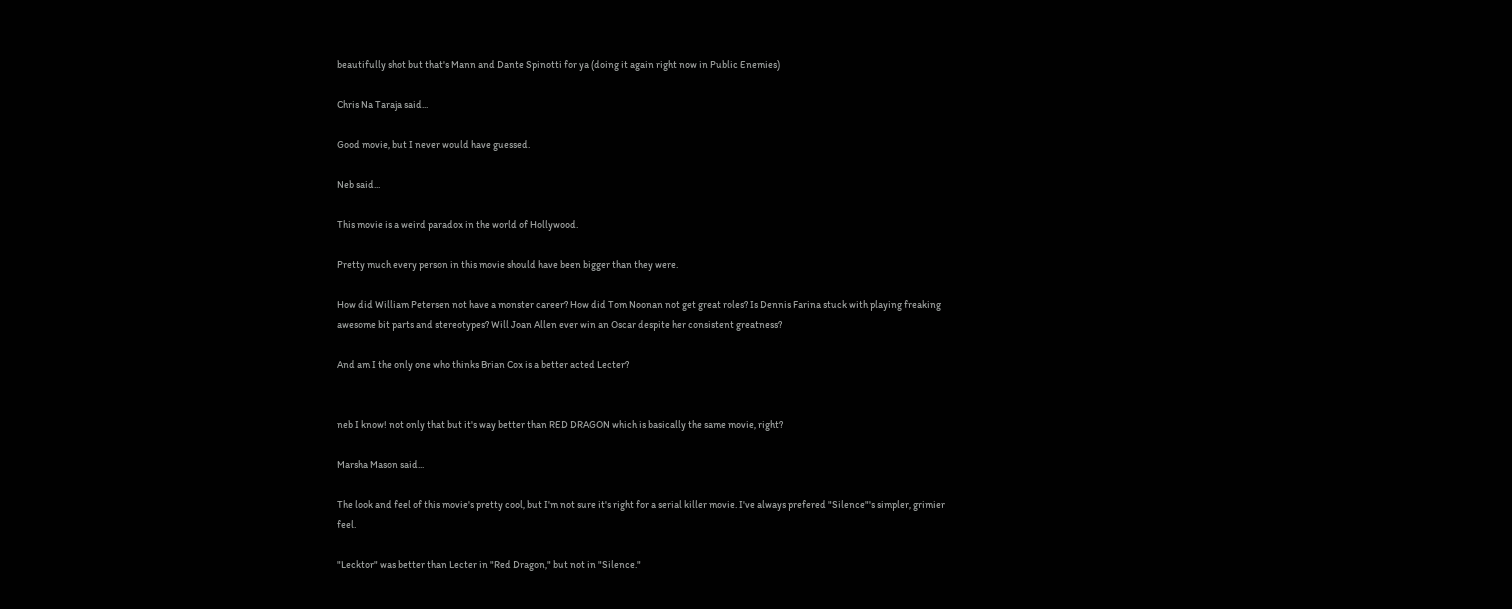beautifully shot but that's Mann and Dante Spinotti for ya (doing it again right now in Public Enemies)

Chris Na Taraja said...

Good movie, but I never would have guessed.

Neb said...

This movie is a weird paradox in the world of Hollywood.

Pretty much every person in this movie should have been bigger than they were.

How did William Petersen not have a monster career? How did Tom Noonan not get great roles? Is Dennis Farina stuck with playing freaking awesome bit parts and stereotypes? Will Joan Allen ever win an Oscar despite her consistent greatness?

And am I the only one who thinks Brian Cox is a better acted Lecter?


neb I know! not only that but it's way better than RED DRAGON which is basically the same movie, right?

Marsha Mason said...

The look and feel of this movie's pretty cool, but I'm not sure it's right for a serial killer movie. I've always prefered "Silence"'s simpler, grimier feel.

"Lecktor" was better than Lecter in "Red Dragon," but not in "Silence."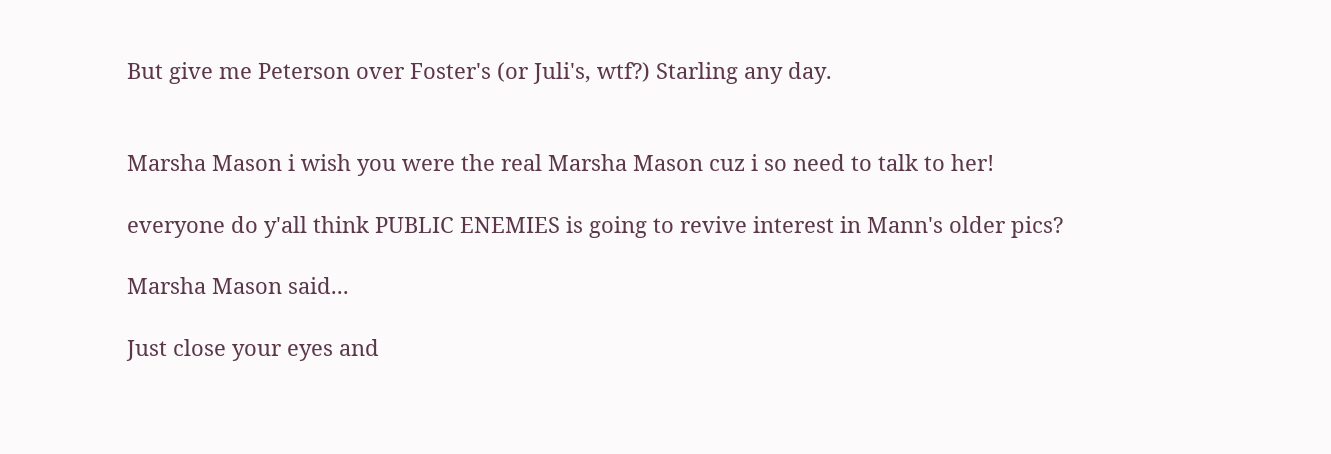But give me Peterson over Foster's (or Juli's, wtf?) Starling any day.


Marsha Mason i wish you were the real Marsha Mason cuz i so need to talk to her!

everyone do y'all think PUBLIC ENEMIES is going to revive interest in Mann's older pics?

Marsha Mason said...

Just close your eyes and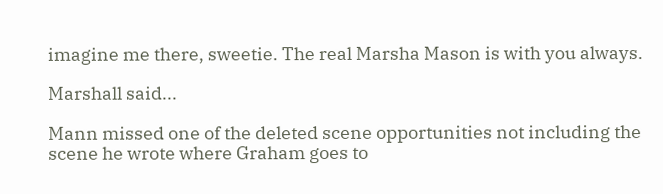imagine me there, sweetie. The real Marsha Mason is with you always.

Marshall said...

Mann missed one of the deleted scene opportunities not including the scene he wrote where Graham goes to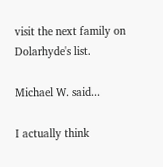visit the next family on Dolarhyde's list.

Michael W. said...

I actually think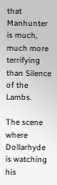that Manhunter is much, much more terrifying than Silence of the Lambs.

The scene where Dollarhyde is watching his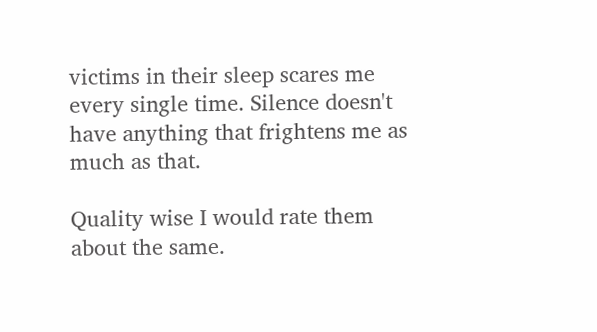victims in their sleep scares me every single time. Silence doesn't have anything that frightens me as much as that.

Quality wise I would rate them about the same.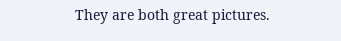They are both great pictures.